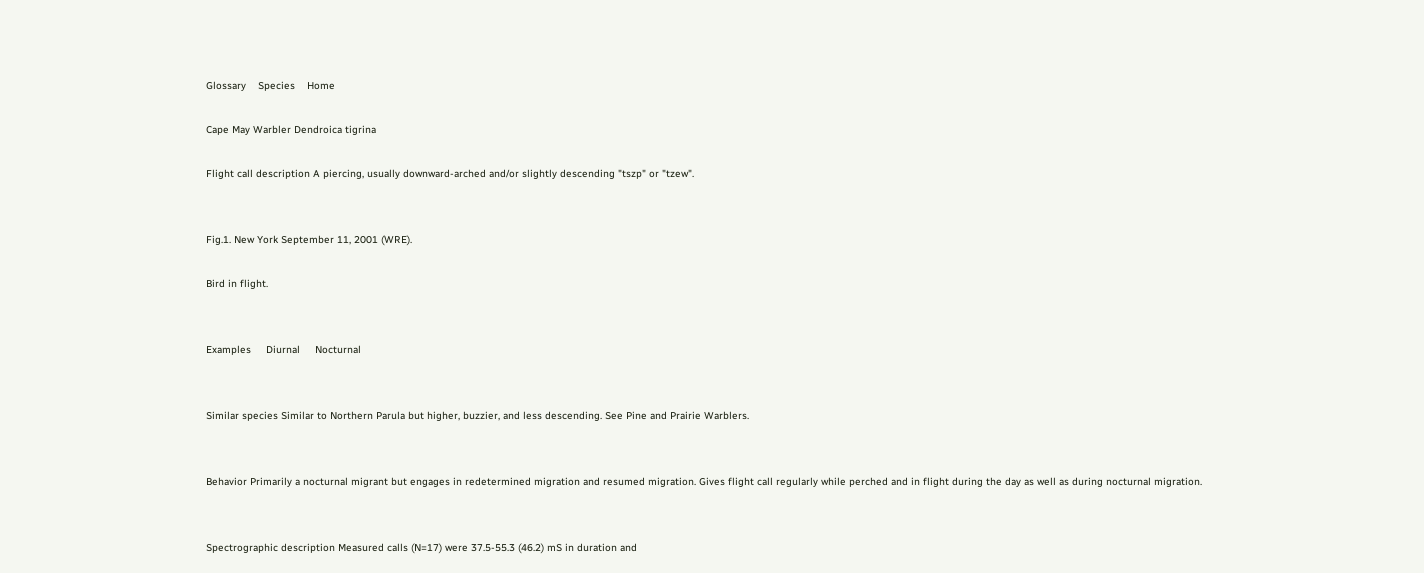Glossary    Species    Home

Cape May Warbler Dendroica tigrina

Flight call description A piercing, usually downward-arched and/or slightly descending "tszp" or "tzew".


Fig.1. New York September 11, 2001 (WRE).

Bird in flight.


Examples     Diurnal     Nocturnal


Similar species Similar to Northern Parula but higher, buzzier, and less descending. See Pine and Prairie Warblers.


Behavior Primarily a nocturnal migrant but engages in redetermined migration and resumed migration. Gives flight call regularly while perched and in flight during the day as well as during nocturnal migration.


Spectrographic description Measured calls (N=17) were 37.5-55.3 (46.2) mS in duration and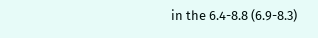in the 6.4-8.8 (6.9-8.3)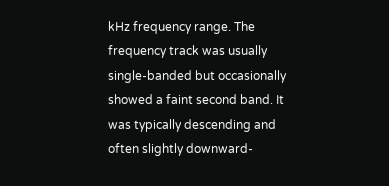kHz frequency range. The frequency track was usually single-banded but occasionally showed a faint second band. It was typically descending and often slightly downward-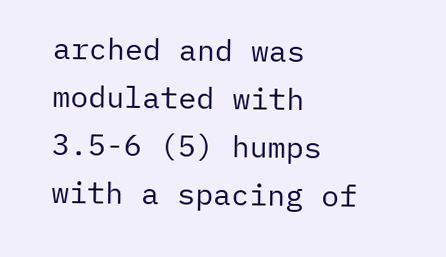arched and was modulated with 3.5-6 (5) humps with a spacing of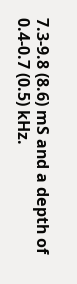7.3-9.8 (8.6) mS and a depth of 0.4-0.7 (0.5) kHz.